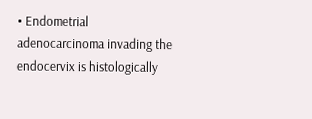• Endometrial adenocarcinoma invading the endocervix is histologically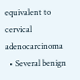equivalent to cervical adenocarcinoma
  • Several benign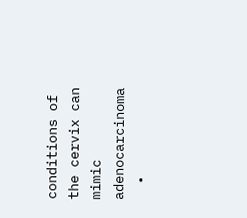conditions of the cervix can mimic adenocarcinoma
  •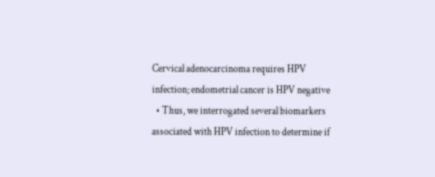Cervical adenocarcinoma requires HPV infection; endometrial cancer is HPV negative
  • Thus, we interrogated several biomarkers associated with HPV infection to determine if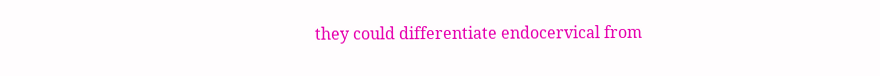they could differentiate endocervical from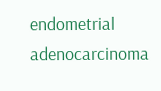endometrial adenocarcinoma